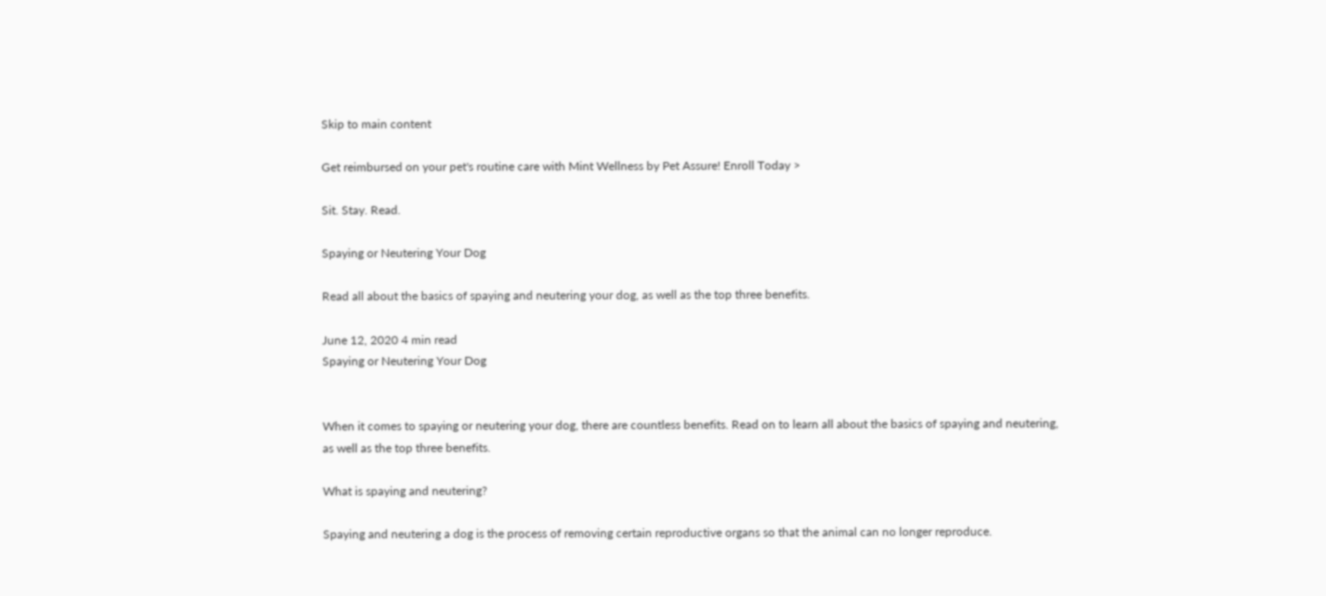Skip to main content

Get reimbursed on your pet's routine care with Mint Wellness by Pet Assure! Enroll Today >

Sit. Stay. Read.

Spaying or Neutering Your Dog

Read all about the basics of spaying and neutering your dog, as well as the top three benefits.

June 12, 2020 4 min read
Spaying or Neutering Your Dog


When it comes to spaying or neutering your dog, there are countless benefits. Read on to learn all about the basics of spaying and neutering, as well as the top three benefits.

What is spaying and neutering?

Spaying and neutering a dog is the process of removing certain reproductive organs so that the animal can no longer reproduce.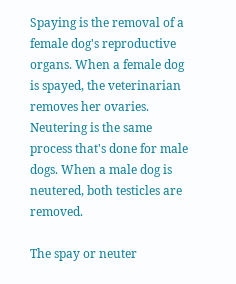Spaying is the removal of a female dog's reproductive organs. When a female dog is spayed, the veterinarian removes her ovaries. Neutering is the same process that's done for male dogs. When a male dog is neutered, both testicles are removed.

The spay or neuter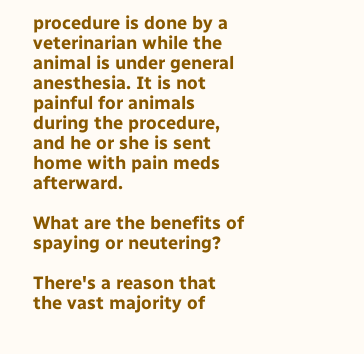procedure is done by a veterinarian while the animal is under general anesthesia. It is not painful for animals during the procedure, and he or she is sent home with pain meds afterward.

What are the benefits of spaying or neutering?

There's a reason that the vast majority of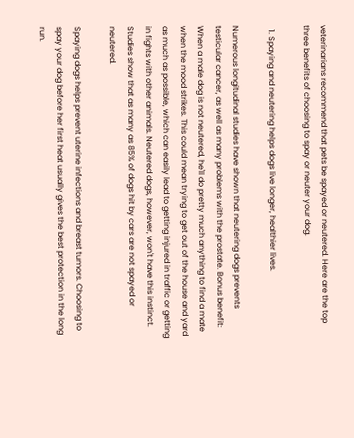veterinarians recommend that pets be spayed or neutered. Here are the top three benefits of choosing to spay or neuter your dog.

  1. Spaying and neutering helps dogs live longer, healthier lives.

Numerous longitudinal studies have shown that neutering dogs prevents testicular cancer, as well as many problems with the prostate. Bonus benefit: When a male dog is not neutered, he'll do pretty much anything to find a mate when the mood strikes. This could mean trying to get out of the house and yard as much as possible, which can easily lead to getting injured in traffic or getting in fights with other animals. Neutered dogs, however, won't have this instinct. Studies show that as many as 85% of dogs hit by cars are not spayed or neutered.

Spaying dogs helps prevent uterine infections and breast tumors. Choosing to spay your dog before her first heat usually gives the best protection in the long run.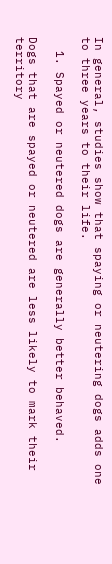In general, studies show that spaying or neutering dogs adds one to three years to their life.

  1. Spayed or neutered dogs are generally better behaved.

Dogs that are spayed or neutered are less likely to mark their territory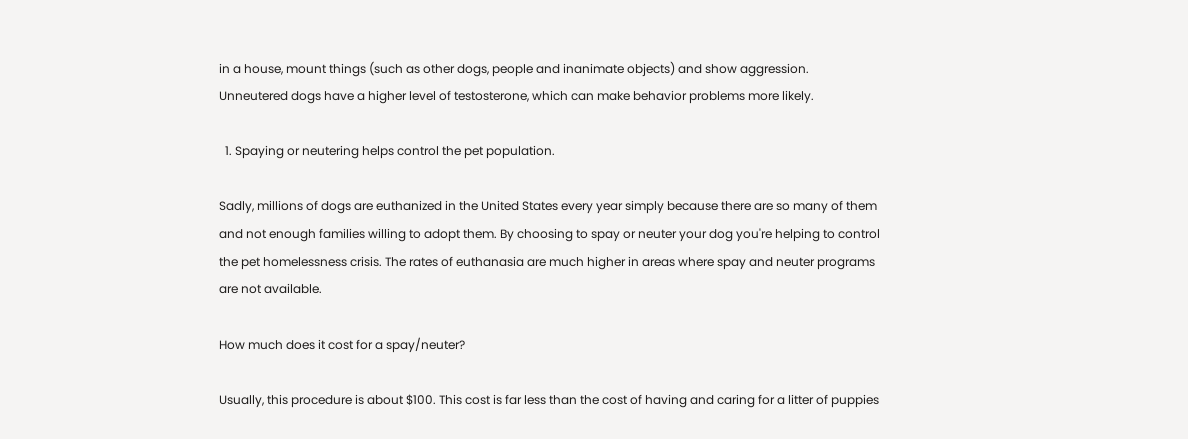in a house, mount things (such as other dogs, people and inanimate objects) and show aggression. Unneutered dogs have a higher level of testosterone, which can make behavior problems more likely.

  1. Spaying or neutering helps control the pet population.

Sadly, millions of dogs are euthanized in the United States every year simply because there are so many of them and not enough families willing to adopt them. By choosing to spay or neuter your dog you're helping to control the pet homelessness crisis. The rates of euthanasia are much higher in areas where spay and neuter programs are not available.

How much does it cost for a spay/neuter?

Usually, this procedure is about $100. This cost is far less than the cost of having and caring for a litter of puppies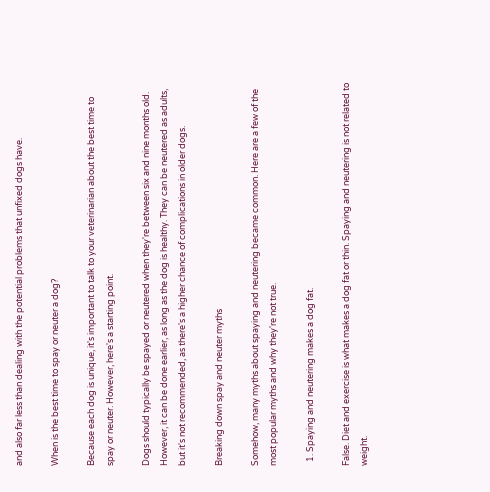and also far less than dealing with the potential problems that unfixed dogs have.

When is the best time to spay or neuter a dog?

Because each dog is unique, it's important to talk to your veterinarian about the best time to spay or neuter. However, here's a starting point.

Dogs should typically be spayed or neutered when they're between six and nine months old. However, it can be done earlier, as long as the dog is healthy. They can be neutered as adults, but it's not recommended, as there's a higher chance of complications in older dogs.

Breaking down spay and neuter myths

Somehow, many myths about spaying and neutering became common. Here are a few of the most popular myths and why they're not true.

  1. Spaying and neutering makes a dog fat.

False. Diet and exercise is what makes a dog fat or thin. Spaying and neutering is not related to weight.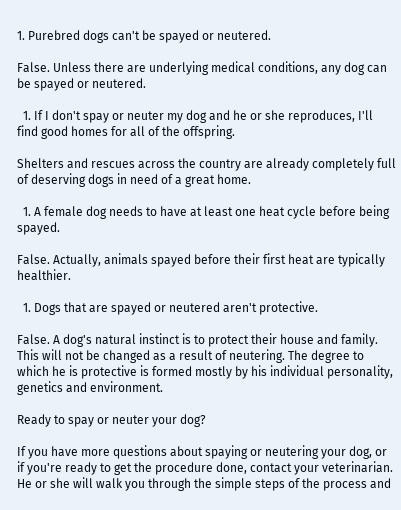1. Purebred dogs can't be spayed or neutered.

False. Unless there are underlying medical conditions, any dog can be spayed or neutered.

  1. If I don't spay or neuter my dog and he or she reproduces, I'll find good homes for all of the offspring.

Shelters and rescues across the country are already completely full of deserving dogs in need of a great home.

  1. A female dog needs to have at least one heat cycle before being spayed.

False. Actually, animals spayed before their first heat are typically healthier.

  1. Dogs that are spayed or neutered aren't protective.

False. A dog's natural instinct is to protect their house and family. This will not be changed as a result of neutering. The degree to which he is protective is formed mostly by his individual personality, genetics and environment.

Ready to spay or neuter your dog?

If you have more questions about spaying or neutering your dog, or if you're ready to get the procedure done, contact your veterinarian. He or she will walk you through the simple steps of the process and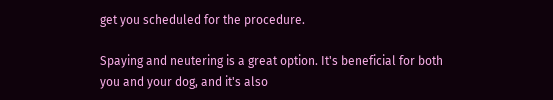get you scheduled for the procedure.

Spaying and neutering is a great option. It's beneficial for both you and your dog, and it's also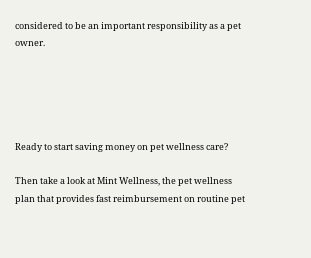considered to be an important responsibility as a pet owner.





Ready to start saving money on pet wellness care?

Then take a look at Mint Wellness, the pet wellness plan that provides fast reimbursement on routine pet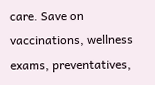care. Save on vaccinations, wellness exams, preventatives,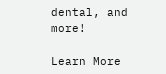dental, and more!

Learn More